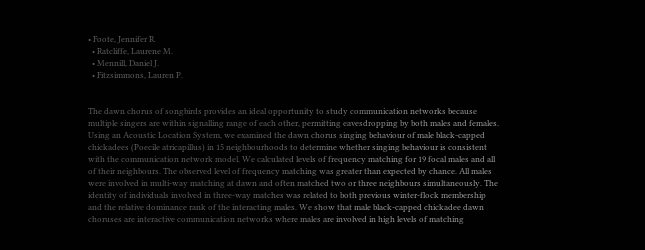• Foote, Jennifer R.
  • Ratcliffe, Laurene M.
  • Mennill, Daniel J.
  • Fitzsimmons, Lauren P.


The dawn chorus of songbirds provides an ideal opportunity to study communication networks because multiple singers are within signalling range of each other, permitting eavesdropping by both males and females. Using an Acoustic Location System, we examined the dawn chorus singing behaviour of male black-capped chickadees (Poecile atricapillus) in 15 neighbourhoods to determine whether singing behaviour is consistent with the communication network model. We calculated levels of frequency matching for 19 focal males and all of their neighbours. The observed level of frequency matching was greater than expected by chance. All males were involved in multi-way matching at dawn and often matched two or three neighbours simultaneously. The identity of individuals involved in three-way matches was related to both previous winter-flock membership and the relative dominance rank of the interacting males. We show that male black-capped chickadee dawn choruses are interactive communication networks where males are involved in high levels of matching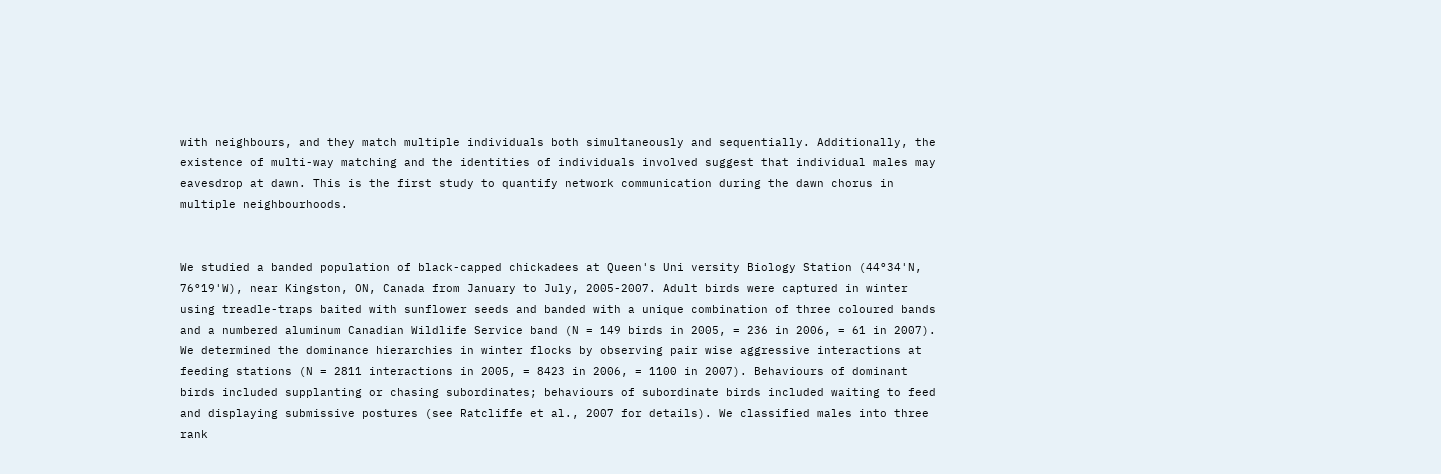with neighbours, and they match multiple individuals both simultaneously and sequentially. Additionally, the existence of multi-way matching and the identities of individuals involved suggest that individual males may eavesdrop at dawn. This is the first study to quantify network communication during the dawn chorus in multiple neighbourhoods.


We studied a banded population of black-capped chickadees at Queen's Uni versity Biology Station (44°34'N, 76°19'W), near Kingston, ON, Canada from January to July, 2005-2007. Adult birds were captured in winter using treadle-traps baited with sunflower seeds and banded with a unique combination of three coloured bands and a numbered aluminum Canadian Wildlife Service band (N = 149 birds in 2005, = 236 in 2006, = 61 in 2007). We determined the dominance hierarchies in winter flocks by observing pair wise aggressive interactions at feeding stations (N = 2811 interactions in 2005, = 8423 in 2006, = 1100 in 2007). Behaviours of dominant birds included supplanting or chasing subordinates; behaviours of subordinate birds included waiting to feed and displaying submissive postures (see Ratcliffe et al., 2007 for details). We classified males into three rank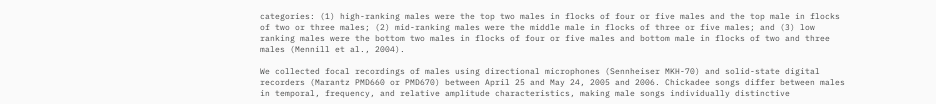categories: (1) high-ranking males were the top two males in flocks of four or five males and the top male in flocks of two or three males; (2) mid-ranking males were the middle male in flocks of three or five males; and (3) low ranking males were the bottom two males in flocks of four or five males and bottom male in flocks of two and three males (Mennill et al., 2004).

We collected focal recordings of males using directional microphones (Sennheiser MKH-70) and solid-state digital recorders (Marantz PMD660 or PMD670) between April 25 and May 24, 2005 and 2006. Chickadee songs differ between males in temporal, frequency, and relative amplitude characteristics, making male songs individually distinctive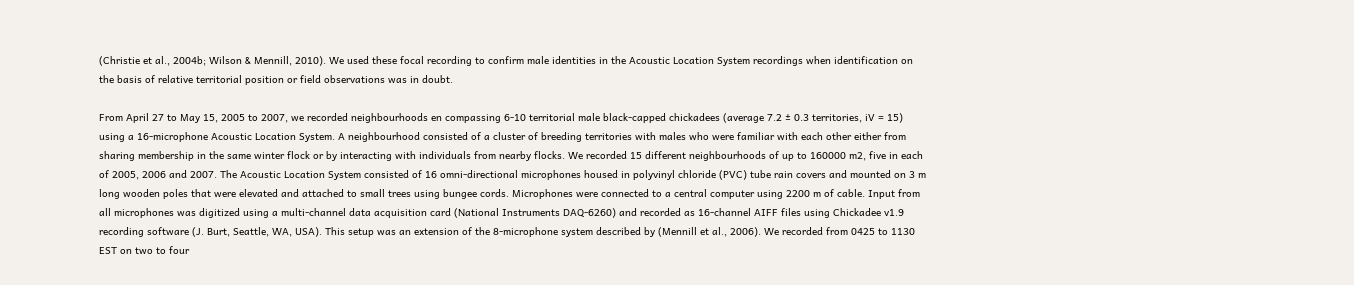(Christie et al., 2004b; Wilson & Mennill, 2010). We used these focal recording to confirm male identities in the Acoustic Location System recordings when identification on the basis of relative territorial position or field observations was in doubt.

From April 27 to May 15, 2005 to 2007, we recorded neighbourhoods en compassing 6-10 territorial male black-capped chickadees (average 7.2 ± 0.3 territories, iV = 15) using a 16-microphone Acoustic Location System. A neighbourhood consisted of a cluster of breeding territories with males who were familiar with each other either from sharing membership in the same winter flock or by interacting with individuals from nearby flocks. We recorded 15 different neighbourhoods of up to 160000 m2, five in each of 2005, 2006 and 2007. The Acoustic Location System consisted of 16 omni-directional microphones housed in polyvinyl chloride (PVC) tube rain covers and mounted on 3 m long wooden poles that were elevated and attached to small trees using bungee cords. Microphones were connected to a central computer using 2200 m of cable. Input from all microphones was digitized using a multi-channel data acquisition card (National Instruments DAQ-6260) and recorded as 16-channel AIFF files using Chickadee v1.9 recording software (J. Burt, Seattle, WA, USA). This setup was an extension of the 8-microphone system described by (Mennill et al., 2006). We recorded from 0425 to 1130 EST on two to four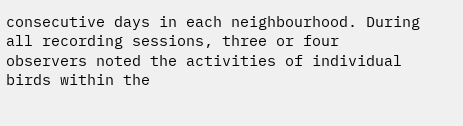consecutive days in each neighbourhood. During all recording sessions, three or four observers noted the activities of individual birds within the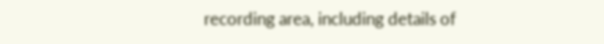recording area, including details of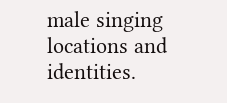male singing locations and identities.